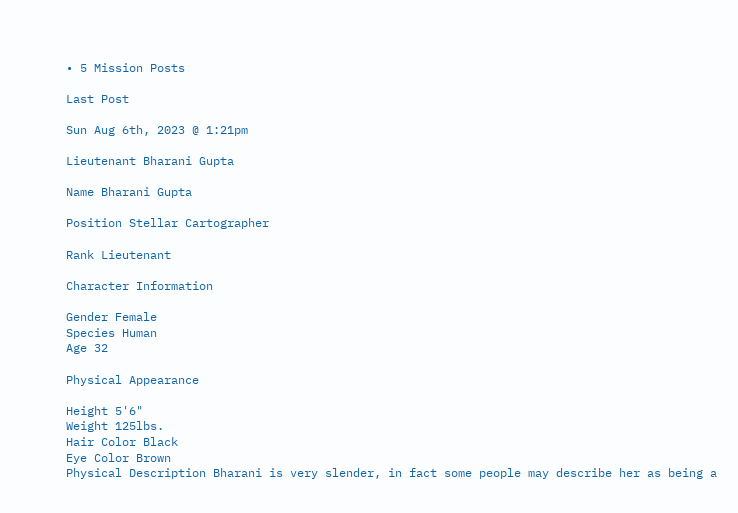• 5 Mission Posts

Last Post

Sun Aug 6th, 2023 @ 1:21pm

Lieutenant Bharani Gupta

Name Bharani Gupta

Position Stellar Cartographer

Rank Lieutenant

Character Information

Gender Female
Species Human
Age 32

Physical Appearance

Height 5'6"
Weight 125lbs.
Hair Color Black
Eye Color Brown
Physical Description Bharani is very slender, in fact some people may describe her as being a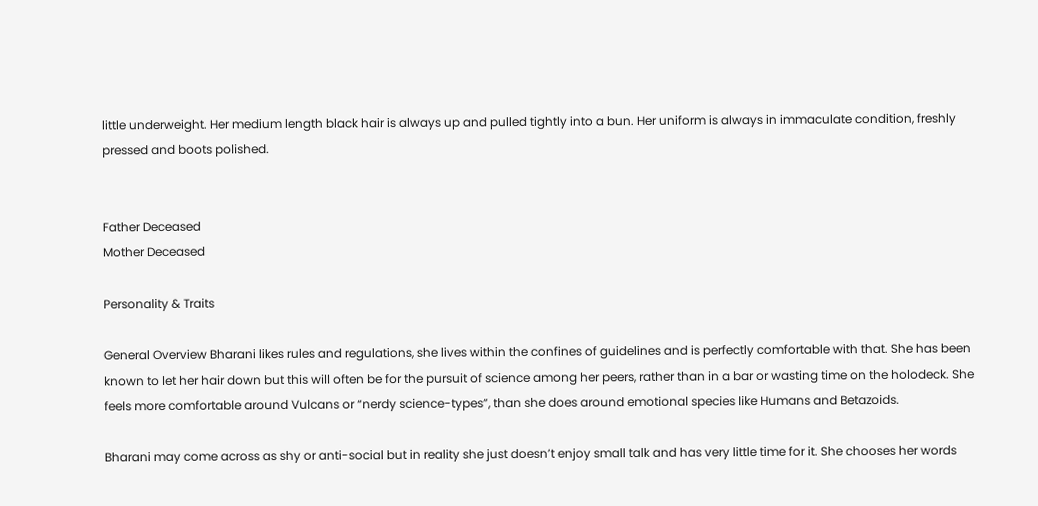little underweight. Her medium length black hair is always up and pulled tightly into a bun. Her uniform is always in immaculate condition, freshly pressed and boots polished.


Father Deceased
Mother Deceased

Personality & Traits

General Overview Bharani likes rules and regulations, she lives within the confines of guidelines and is perfectly comfortable with that. She has been known to let her hair down but this will often be for the pursuit of science among her peers, rather than in a bar or wasting time on the holodeck. She feels more comfortable around Vulcans or “nerdy science-types”, than she does around emotional species like Humans and Betazoids.

Bharani may come across as shy or anti-social but in reality she just doesn’t enjoy small talk and has very little time for it. She chooses her words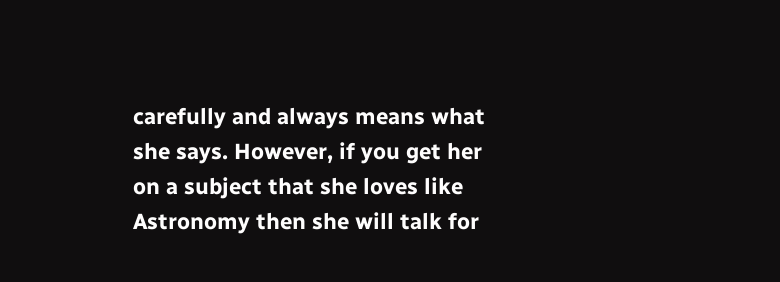carefully and always means what she says. However, if you get her on a subject that she loves like Astronomy then she will talk for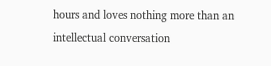hours and loves nothing more than an intellectual conversation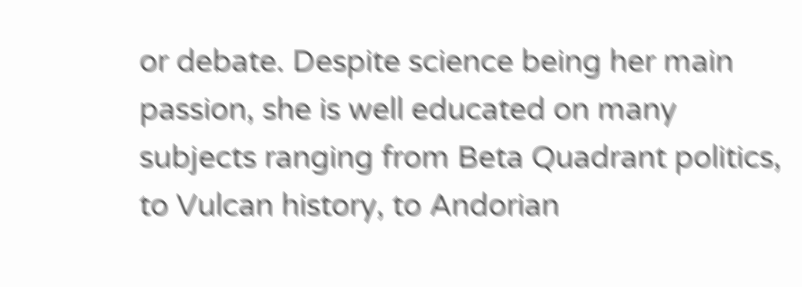or debate. Despite science being her main passion, she is well educated on many subjects ranging from Beta Quadrant politics, to Vulcan history, to Andorian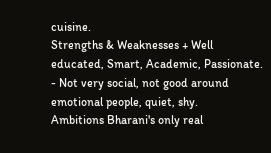cuisine.
Strengths & Weaknesses + Well educated, Smart, Academic, Passionate.
- Not very social, not good around emotional people, quiet, shy.
Ambitions Bharani's only real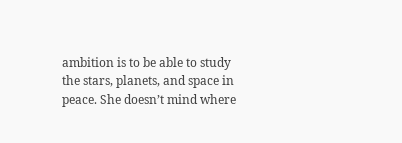ambition is to be able to study the stars, planets, and space in peace. She doesn’t mind where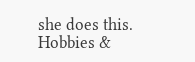she does this.
Hobbies &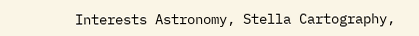Interests Astronomy, Stella Cartography,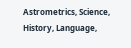Astrometrics, Science, History, Language,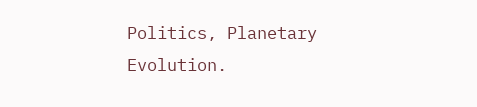Politics, Planetary Evolution.